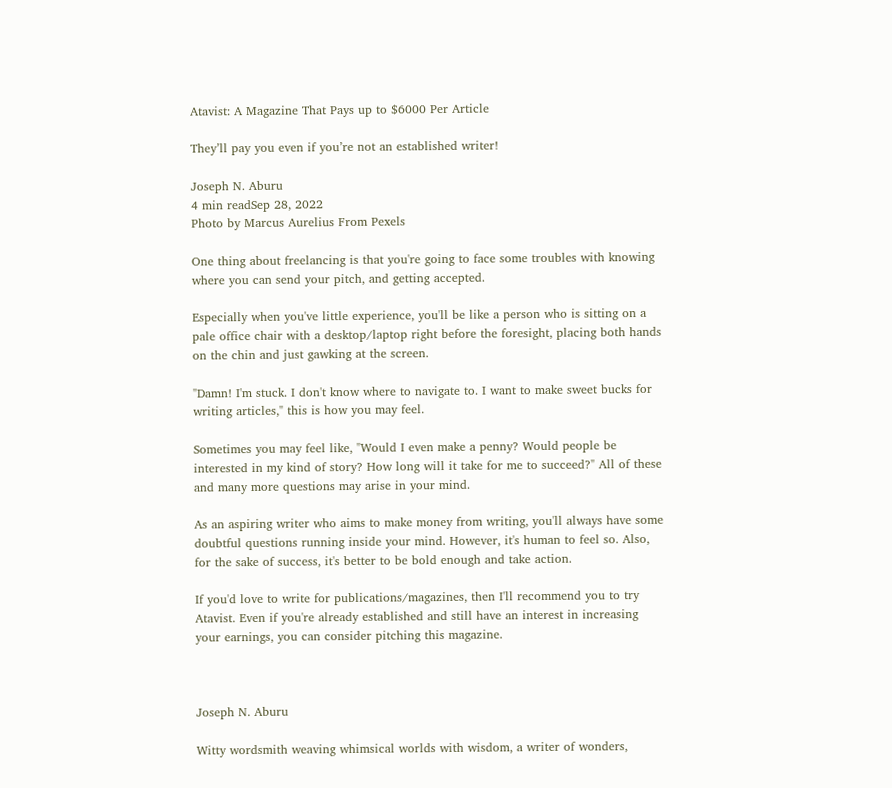Atavist: A Magazine That Pays up to $6000 Per Article

They’ll pay you even if you’re not an established writer!

Joseph N. Aburu
4 min readSep 28, 2022
Photo by Marcus Aurelius From Pexels

One thing about freelancing is that you're going to face some troubles with knowing where you can send your pitch, and getting accepted.

Especially when you've little experience, you'll be like a person who is sitting on a pale office chair with a desktop/laptop right before the foresight, placing both hands on the chin and just gawking at the screen.

"Damn! I'm stuck. I don't know where to navigate to. I want to make sweet bucks for writing articles," this is how you may feel.

Sometimes you may feel like, "Would I even make a penny? Would people be interested in my kind of story? How long will it take for me to succeed?" All of these and many more questions may arise in your mind.

As an aspiring writer who aims to make money from writing, you'll always have some doubtful questions running inside your mind. However, it's human to feel so. Also, for the sake of success, it's better to be bold enough and take action.

If you'd love to write for publications/magazines, then I'll recommend you to try Atavist. Even if you're already established and still have an interest in increasing your earnings, you can consider pitching this magazine.



Joseph N. Aburu

Witty wordsmith weaving whimsical worlds with wisdom, a writer of wonders,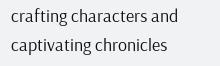crafting characters and captivating chronicles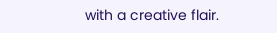with a creative flair.